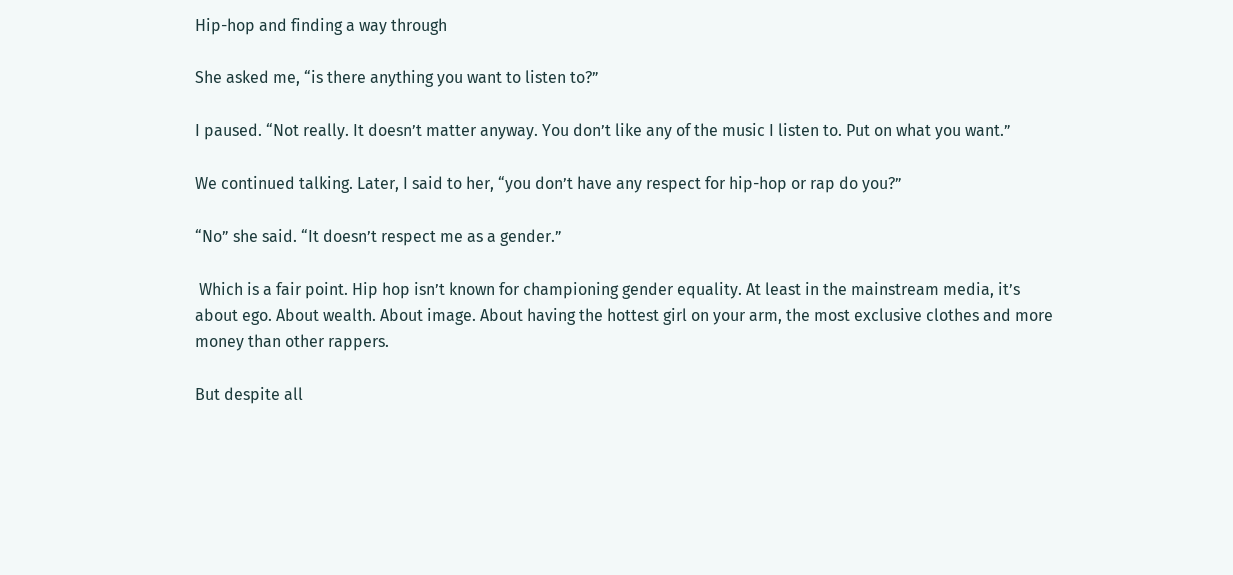Hip-hop and finding a way through

She asked me, “is there anything you want to listen to?”

I paused. “Not really. It doesn’t matter anyway. You don’t like any of the music I listen to. Put on what you want.”

We continued talking. Later, I said to her, “you don’t have any respect for hip-hop or rap do you?”

“No” she said. “It doesn’t respect me as a gender.”

 Which is a fair point. Hip hop isn’t known for championing gender equality. At least in the mainstream media, it’s about ego. About wealth. About image. About having the hottest girl on your arm, the most exclusive clothes and more money than other rappers.

But despite all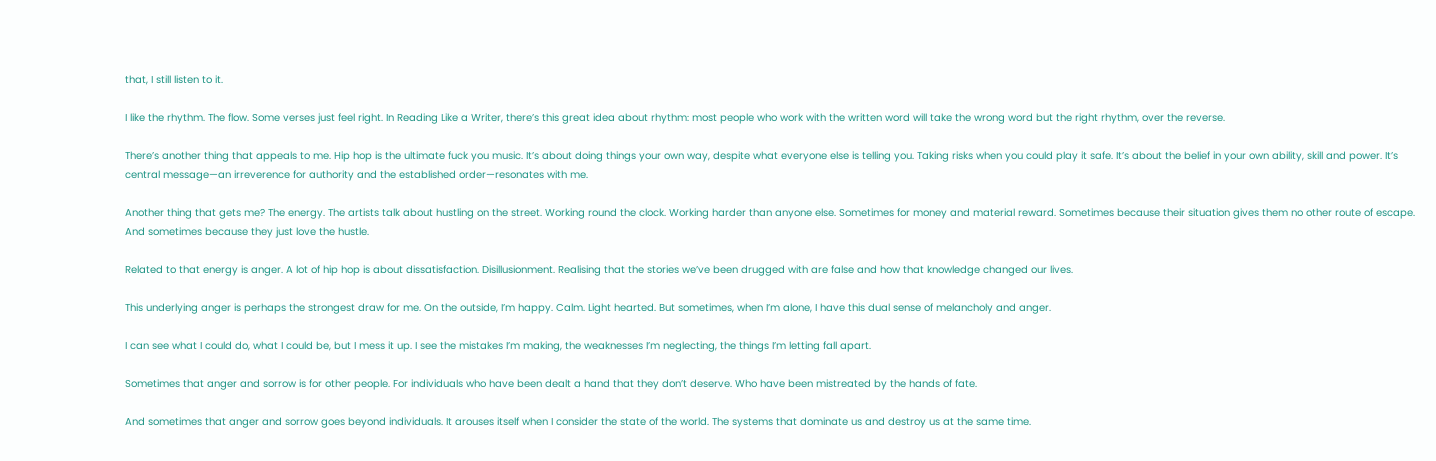that, I still listen to it.

I like the rhythm. The flow. Some verses just feel right. In Reading Like a Writer, there’s this great idea about rhythm: most people who work with the written word will take the wrong word but the right rhythm, over the reverse.

There’s another thing that appeals to me. Hip hop is the ultimate fuck you music. It’s about doing things your own way, despite what everyone else is telling you. Taking risks when you could play it safe. It’s about the belief in your own ability, skill and power. It’s central message—an irreverence for authority and the established order—resonates with me.

Another thing that gets me? The energy. The artists talk about hustling on the street. Working round the clock. Working harder than anyone else. Sometimes for money and material reward. Sometimes because their situation gives them no other route of escape. And sometimes because they just love the hustle.

Related to that energy is anger. A lot of hip hop is about dissatisfaction. Disillusionment. Realising that the stories we’ve been drugged with are false and how that knowledge changed our lives.

This underlying anger is perhaps the strongest draw for me. On the outside, I’m happy. Calm. Light hearted. But sometimes, when I’m alone, I have this dual sense of melancholy and anger.

I can see what I could do, what I could be, but I mess it up. I see the mistakes I’m making, the weaknesses I’m neglecting, the things I’m letting fall apart.

Sometimes that anger and sorrow is for other people. For individuals who have been dealt a hand that they don’t deserve. Who have been mistreated by the hands of fate.

And sometimes that anger and sorrow goes beyond individuals. It arouses itself when I consider the state of the world. The systems that dominate us and destroy us at the same time.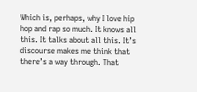Which is, perhaps, why I love hip hop and rap so much. It knows all this. It talks about all this. It’s discourse makes me think that there’s a way through. That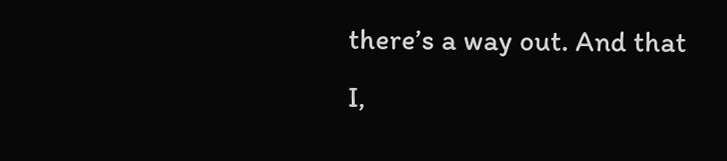there’s a way out. And that I,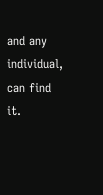and any individual, can find it.